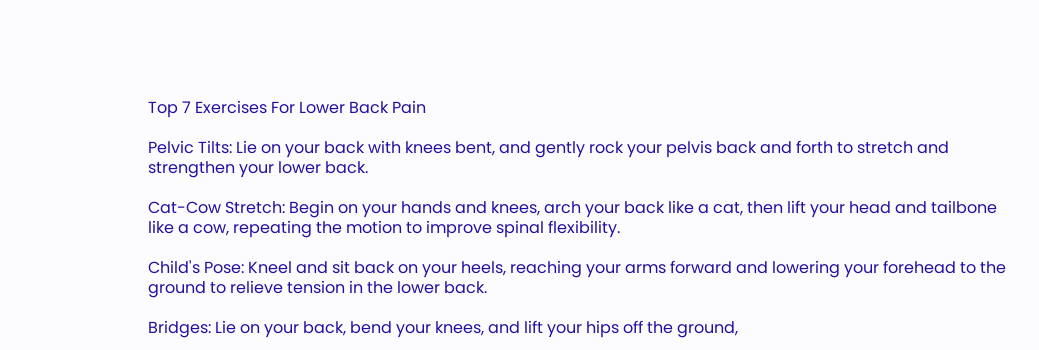Top 7 Exercises For Lower Back Pain

Pelvic Tilts: Lie on your back with knees bent, and gently rock your pelvis back and forth to stretch and strengthen your lower back.

Cat-Cow Stretch: Begin on your hands and knees, arch your back like a cat, then lift your head and tailbone like a cow, repeating the motion to improve spinal flexibility.

Child's Pose: Kneel and sit back on your heels, reaching your arms forward and lowering your forehead to the ground to relieve tension in the lower back.

Bridges: Lie on your back, bend your knees, and lift your hips off the ground,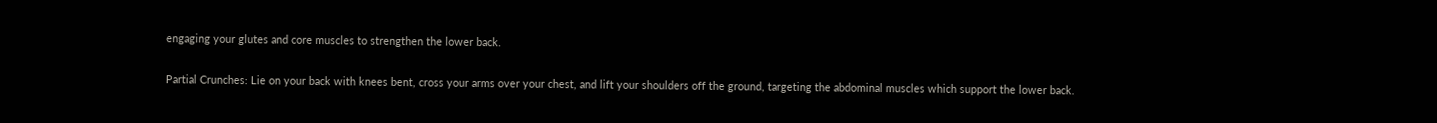engaging your glutes and core muscles to strengthen the lower back.

Partial Crunches: Lie on your back with knees bent, cross your arms over your chest, and lift your shoulders off the ground, targeting the abdominal muscles which support the lower back.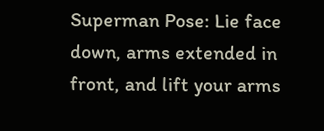Superman Pose: Lie face down, arms extended in front, and lift your arms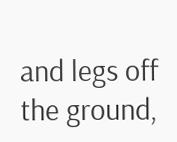and legs off the ground,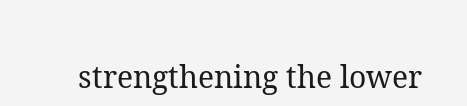strengthening the lower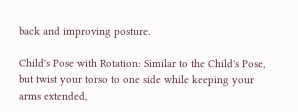back and improving posture.

Child's Pose with Rotation: Similar to the Child's Pose, but twist your torso to one side while keeping your arms extended,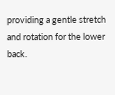providing a gentle stretch and rotation for the lower back.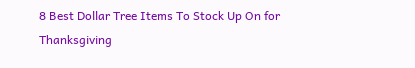8 Best Dollar Tree Items To Stock Up On for Thanksgiving